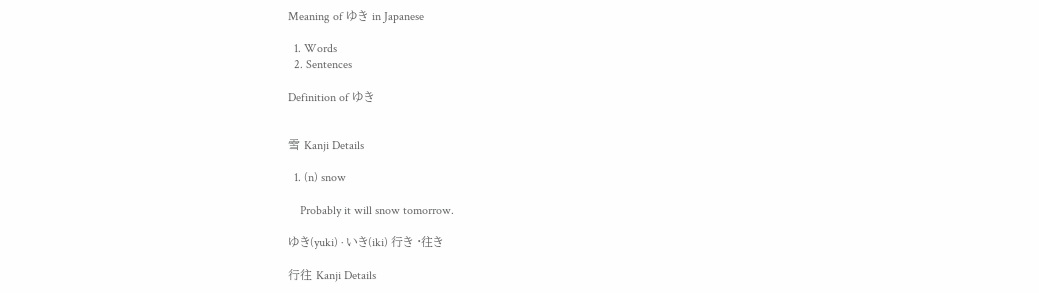Meaning of ゆき in Japanese

  1. Words
  2. Sentences

Definition of ゆき


雪 Kanji Details

  1. (n) snow

    Probably it will snow tomorrow.

ゆき(yuki) · いき(iki) 行き ·往き

行往 Kanji Details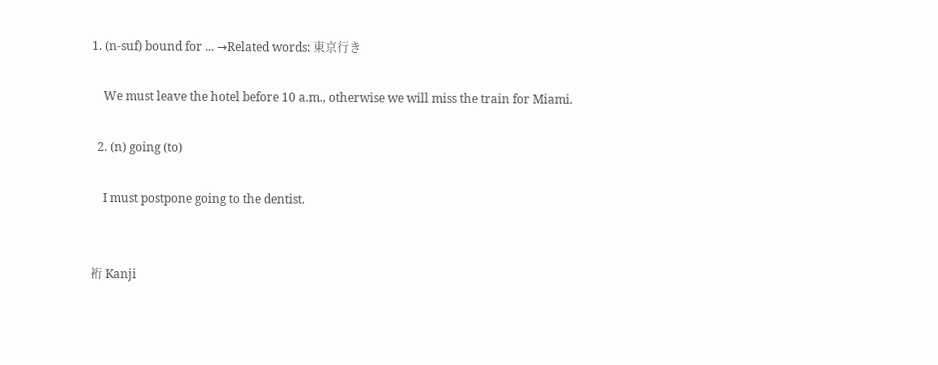1. (n-suf) bound for ... →Related words: 東京行き

    We must leave the hotel before 10 a.m., otherwise we will miss the train for Miami.

  2. (n) going (to)

    I must postpone going to the dentist.


裄 Kanji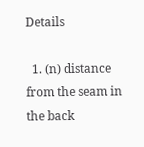Details

  1. (n) distance from the seam in the back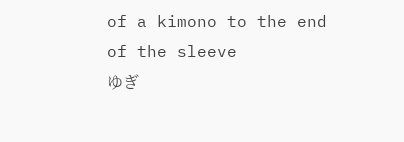of a kimono to the end of the sleeve
ゆぎ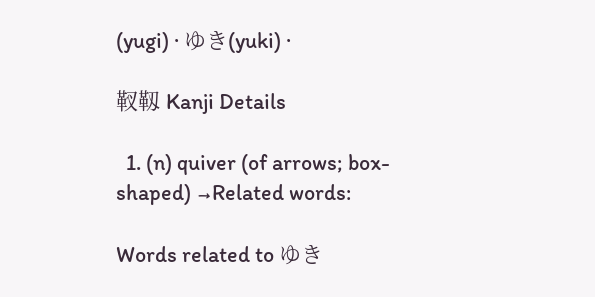(yugi) · ゆき(yuki) ·

靫靱 Kanji Details

  1. (n) quiver (of arrows; box-shaped) →Related words:

Words related to ゆき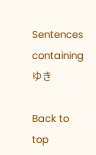Sentences containing ゆき

Back to top